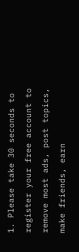1. Please take 30 seconds to register your free account to remove most ads, post topics, make friends, earn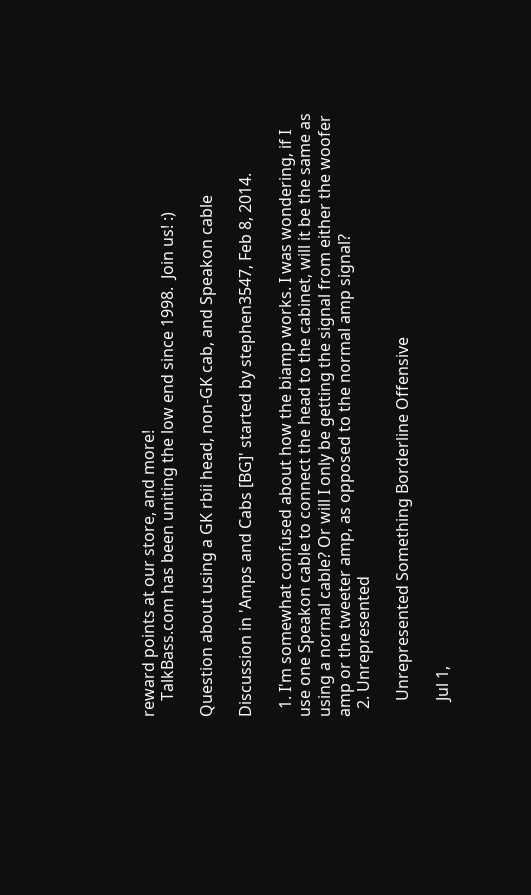reward points at our store, and more!
    TalkBass.com has been uniting the low end since 1998.  Join us! :)

Question about using a GK rbii head, non-GK cab, and Speakon cable

Discussion in 'Amps and Cabs [BG]' started by stephen3547, Feb 8, 2014.

  1. I'm somewhat confused about how the biamp works. I was wondering, if I use one Speakon cable to connect the head to the cabinet, will it be the same as using a normal cable? Or will I only be getting the signal from either the woofer amp or the tweeter amp, as opposed to the normal amp signal?
  2. Unrepresented

    Unrepresented Something Borderline Offensive

    Jul 1,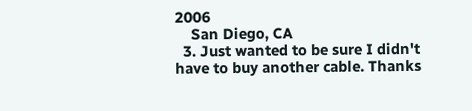2006
    San Diego, CA
  3. Just wanted to be sure I didn't have to buy another cable. Thanks